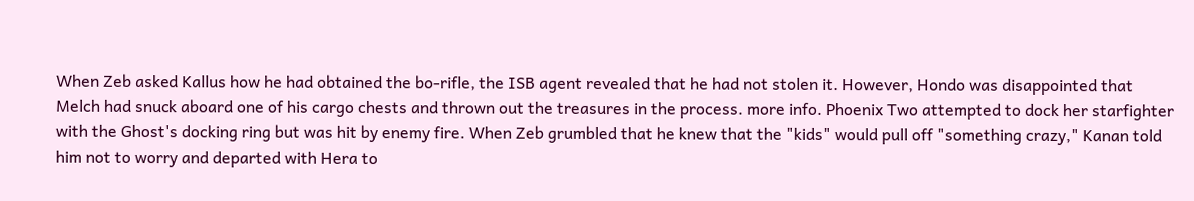When Zeb asked Kallus how he had obtained the bo-rifle, the ISB agent revealed that he had not stolen it. However, Hondo was disappointed that Melch had snuck aboard one of his cargo chests and thrown out the treasures in the process. more info. Phoenix Two attempted to dock her starfighter with the Ghost's docking ring but was hit by enemy fire. When Zeb grumbled that he knew that the "kids" would pull off "something crazy," Kanan told him not to worry and departed with Hera to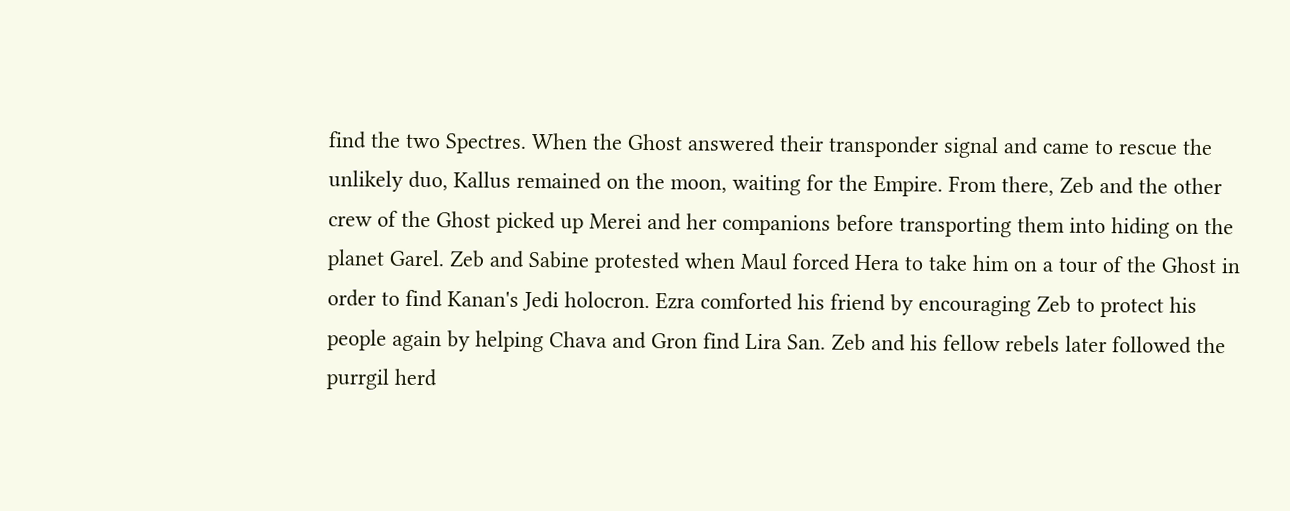find the two Spectres. When the Ghost answered their transponder signal and came to rescue the unlikely duo, Kallus remained on the moon, waiting for the Empire. From there, Zeb and the other crew of the Ghost picked up Merei and her companions before transporting them into hiding on the planet Garel. Zeb and Sabine protested when Maul forced Hera to take him on a tour of the Ghost in order to find Kanan's Jedi holocron. Ezra comforted his friend by encouraging Zeb to protect his people again by helping Chava and Gron find Lira San. Zeb and his fellow rebels later followed the purrgil herd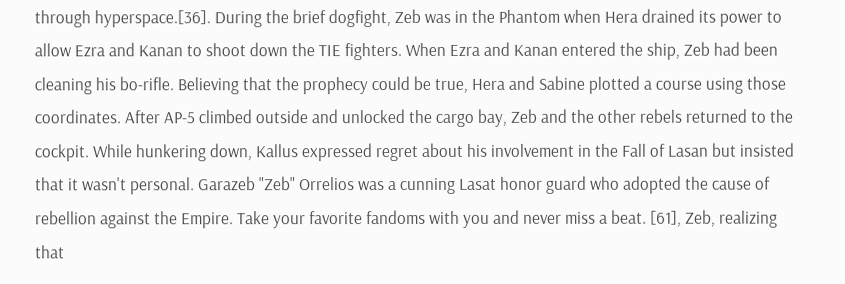through hyperspace.[36]. During the brief dogfight, Zeb was in the Phantom when Hera drained its power to allow Ezra and Kanan to shoot down the TIE fighters. When Ezra and Kanan entered the ship, Zeb had been cleaning his bo-rifle. Believing that the prophecy could be true, Hera and Sabine plotted a course using those coordinates. After AP-5 climbed outside and unlocked the cargo bay, Zeb and the other rebels returned to the cockpit. While hunkering down, Kallus expressed regret about his involvement in the Fall of Lasan but insisted that it wasn't personal. Garazeb "Zeb" Orrelios was a cunning Lasat honor guard who adopted the cause of rebellion against the Empire. Take your favorite fandoms with you and never miss a beat. [61], Zeb, realizing that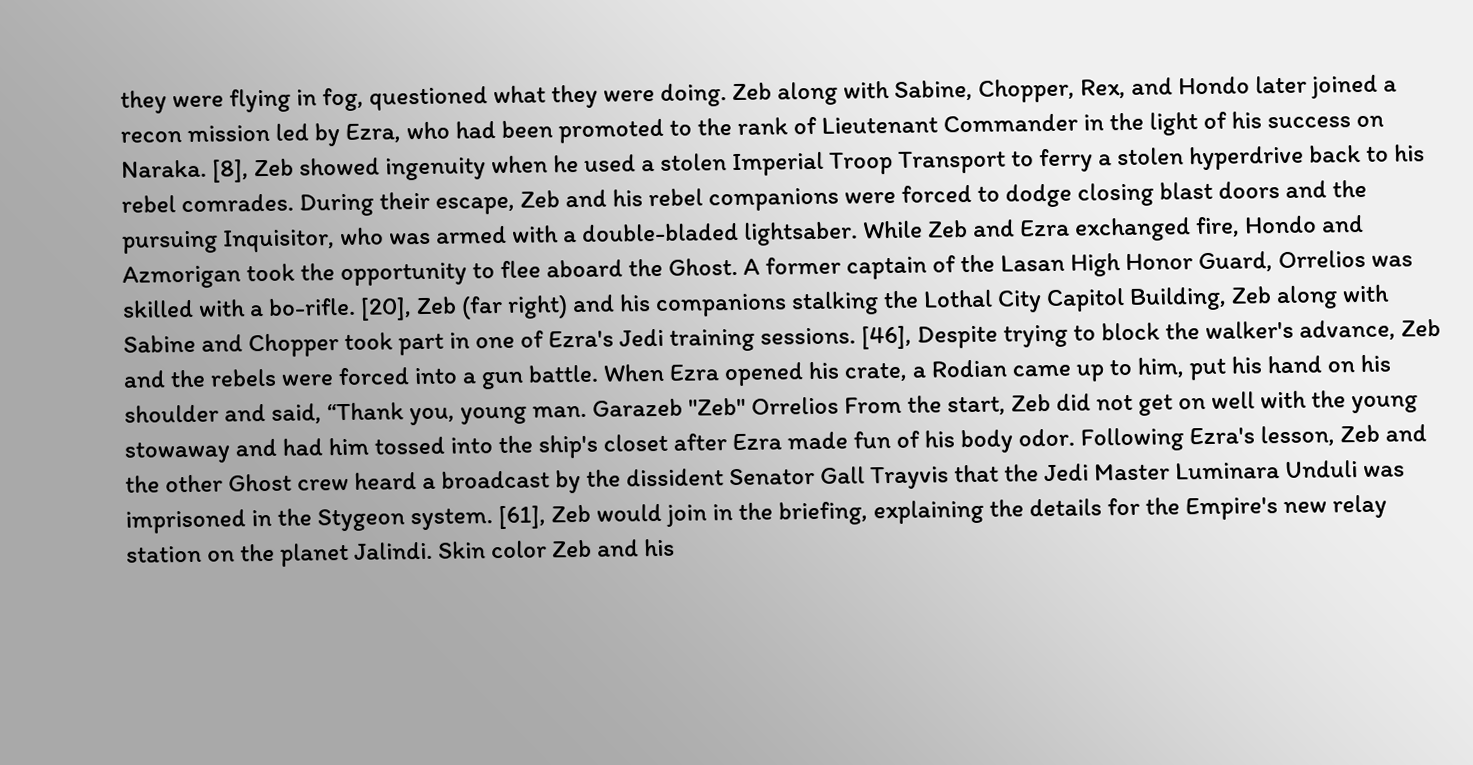they were flying in fog, questioned what they were doing. Zeb along with Sabine, Chopper, Rex, and Hondo later joined a recon mission led by Ezra, who had been promoted to the rank of Lieutenant Commander in the light of his success on Naraka. [8], Zeb showed ingenuity when he used a stolen Imperial Troop Transport to ferry a stolen hyperdrive back to his rebel comrades. During their escape, Zeb and his rebel companions were forced to dodge closing blast doors and the pursuing Inquisitor, who was armed with a double-bladed lightsaber. While Zeb and Ezra exchanged fire, Hondo and Azmorigan took the opportunity to flee aboard the Ghost. A former captain of the Lasan High Honor Guard, Orrelios was skilled with a bo-rifle. [20], Zeb (far right) and his companions stalking the Lothal City Capitol Building, Zeb along with Sabine and Chopper took part in one of Ezra's Jedi training sessions. [46], Despite trying to block the walker's advance, Zeb and the rebels were forced into a gun battle. When Ezra opened his crate, a Rodian came up to him, put his hand on his shoulder and said, “Thank you, young man. Garazeb "Zeb" Orrelios From the start, Zeb did not get on well with the young stowaway and had him tossed into the ship's closet after Ezra made fun of his body odor. Following Ezra's lesson, Zeb and the other Ghost crew heard a broadcast by the dissident Senator Gall Trayvis that the Jedi Master Luminara Unduli was imprisoned in the Stygeon system. [61], Zeb would join in the briefing, explaining the details for the Empire's new relay station on the planet Jalindi. Skin color Zeb and his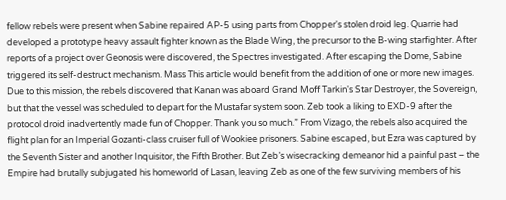fellow rebels were present when Sabine repaired AP-5 using parts from Chopper's stolen droid leg. Quarrie had developed a prototype heavy assault fighter known as the Blade Wing, the precursor to the B-wing starfighter. After reports of a project over Geonosis were discovered, the Spectres investigated. After escaping the Dome, Sabine triggered its self-destruct mechanism. Mass This article would benefit from the addition of one or more new images. Due to this mission, the rebels discovered that Kanan was aboard Grand Moff Tarkin's Star Destroyer, the Sovereign, but that the vessel was scheduled to depart for the Mustafar system soon. Zeb took a liking to EXD-9 after the protocol droid inadvertently made fun of Chopper. Thank you so much.” From Vizago, the rebels also acquired the flight plan for an Imperial Gozanti-class cruiser full of Wookiee prisoners. Sabine escaped, but Ezra was captured by the Seventh Sister and another Inquisitor, the Fifth Brother. But Zeb’s wisecracking demeanor hid a painful past – the Empire had brutally subjugated his homeworld of Lasan, leaving Zeb as one of the few surviving members of his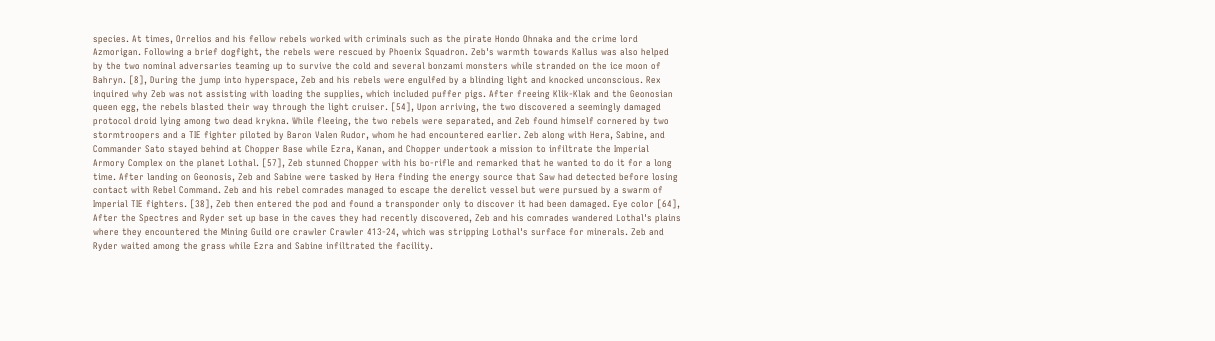species. At times, Orrelios and his fellow rebels worked with criminals such as the pirate Hondo Ohnaka and the crime lord Azmorigan. Following a brief dogfight, the rebels were rescued by Phoenix Squadron. Zeb's warmth towards Kallus was also helped by the two nominal adversaries teaming up to survive the cold and several bonzami monsters while stranded on the ice moon of Bahryn. [8], During the jump into hyperspace, Zeb and his rebels were engulfed by a blinding light and knocked unconscious. Rex inquired why Zeb was not assisting with loading the supplies, which included puffer pigs. After freeing Klik-Klak and the Geonosian queen egg, the rebels blasted their way through the light cruiser. [54], Upon arriving, the two discovered a seemingly damaged protocol droid lying among two dead krykna. While fleeing, the two rebels were separated, and Zeb found himself cornered by two stormtroopers and a TIE fighter piloted by Baron Valen Rudor, whom he had encountered earlier. Zeb along with Hera, Sabine, and Commander Sato stayed behind at Chopper Base while Ezra, Kanan, and Chopper undertook a mission to infiltrate the Imperial Armory Complex on the planet Lothal. [57], Zeb stunned Chopper with his bo-rifle and remarked that he wanted to do it for a long time. After landing on Geonosis, Zeb and Sabine were tasked by Hera finding the energy source that Saw had detected before losing contact with Rebel Command. Zeb and his rebel comrades managed to escape the derelict vessel but were pursued by a swarm of Imperial TIE fighters. [38], Zeb then entered the pod and found a transponder only to discover it had been damaged. Eye color [64], After the Spectres and Ryder set up base in the caves they had recently discovered, Zeb and his comrades wandered Lothal's plains where they encountered the Mining Guild ore crawler Crawler 413-24, which was stripping Lothal's surface for minerals. Zeb and Ryder waited among the grass while Ezra and Sabine infiltrated the facility.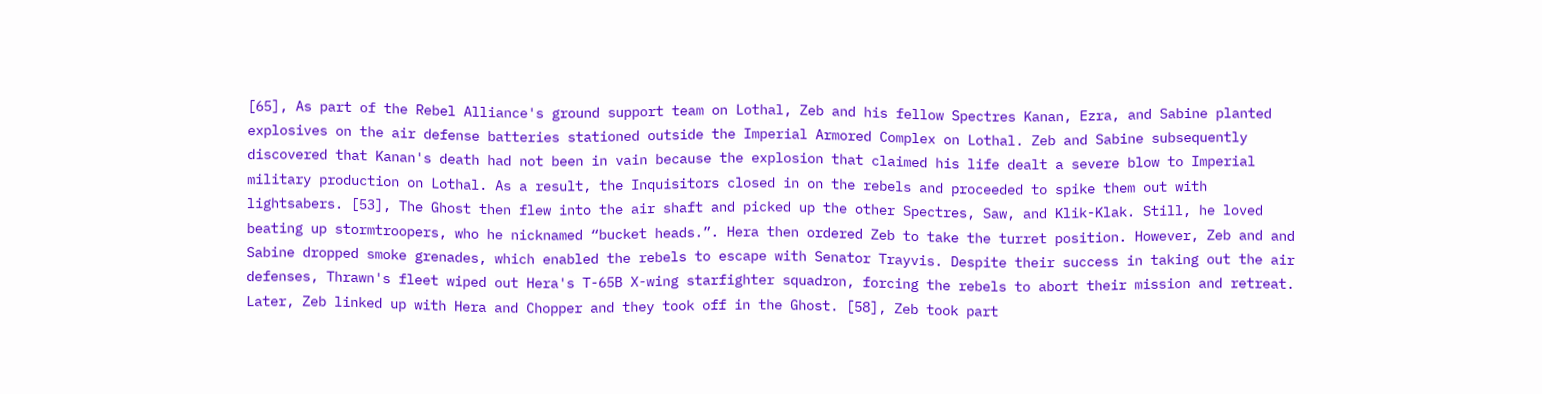[65], As part of the Rebel Alliance's ground support team on Lothal, Zeb and his fellow Spectres Kanan, Ezra, and Sabine planted explosives on the air defense batteries stationed outside the Imperial Armored Complex on Lothal. Zeb and Sabine subsequently discovered that Kanan's death had not been in vain because the explosion that claimed his life dealt a severe blow to Imperial military production on Lothal. As a result, the Inquisitors closed in on the rebels and proceeded to spike them out with lightsabers. [53], The Ghost then flew into the air shaft and picked up the other Spectres, Saw, and Klik-Klak. Still, he loved beating up stormtroopers, who he nicknamed “bucket heads.”. Hera then ordered Zeb to take the turret position. However, Zeb and and Sabine dropped smoke grenades, which enabled the rebels to escape with Senator Trayvis. Despite their success in taking out the air defenses, Thrawn's fleet wiped out Hera's T-65B X-wing starfighter squadron, forcing the rebels to abort their mission and retreat. Later, Zeb linked up with Hera and Chopper and they took off in the Ghost. [58], Zeb took part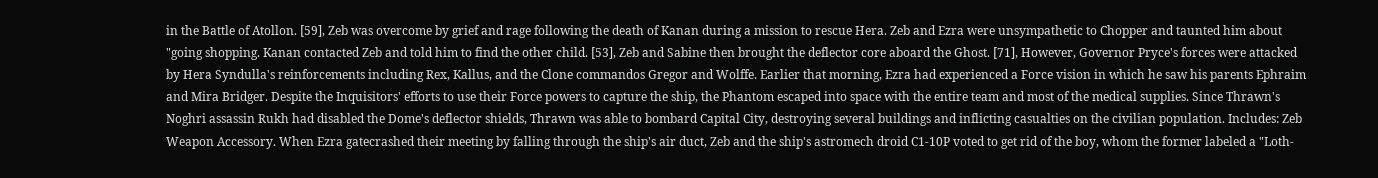in the Battle of Atollon. [59], Zeb was overcome by grief and rage following the death of Kanan during a mission to rescue Hera. Zeb and Ezra were unsympathetic to Chopper and taunted him about "going shopping. Kanan contacted Zeb and told him to find the other child. [53], Zeb and Sabine then brought the deflector core aboard the Ghost. [71], However, Governor Pryce's forces were attacked by Hera Syndulla's reinforcements including Rex, Kallus, and the Clone commandos Gregor and Wolffe. Earlier that morning, Ezra had experienced a Force vision in which he saw his parents Ephraim and Mira Bridger. Despite the Inquisitors' efforts to use their Force powers to capture the ship, the Phantom escaped into space with the entire team and most of the medical supplies. Since Thrawn's Noghri assassin Rukh had disabled the Dome's deflector shields, Thrawn was able to bombard Capital City, destroying several buildings and inflicting casualties on the civilian population. Includes: Zeb Weapon Accessory. When Ezra gatecrashed their meeting by falling through the ship's air duct, Zeb and the ship's astromech droid C1-10P voted to get rid of the boy, whom the former labeled a "Loth-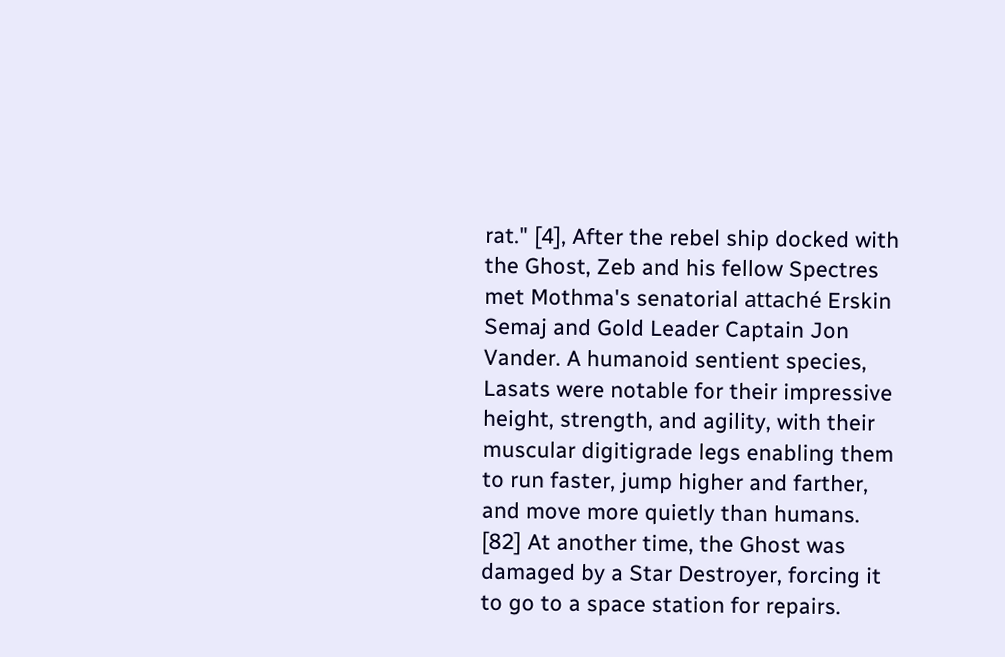rat." [4], After the rebel ship docked with the Ghost, Zeb and his fellow Spectres met Mothma's senatorial attaché Erskin Semaj and Gold Leader Captain Jon Vander. A humanoid sentient species, Lasats were notable for their impressive height, strength, and agility, with their muscular digitigrade legs enabling them to run faster, jump higher and farther, and move more quietly than humans. [82] At another time, the Ghost was damaged by a Star Destroyer, forcing it to go to a space station for repairs.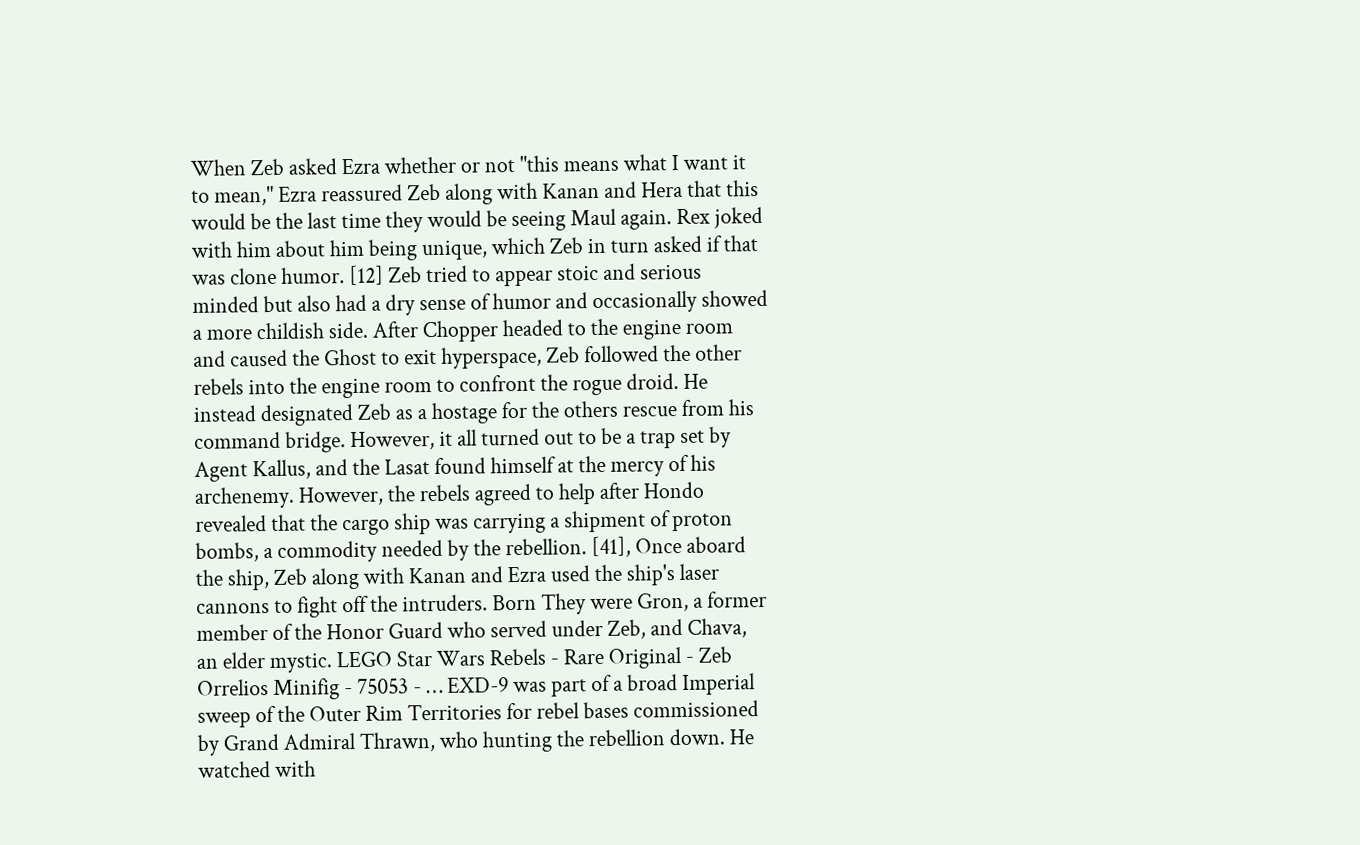When Zeb asked Ezra whether or not "this means what I want it to mean," Ezra reassured Zeb along with Kanan and Hera that this would be the last time they would be seeing Maul again. Rex joked with him about him being unique, which Zeb in turn asked if that was clone humor. [12] Zeb tried to appear stoic and serious minded but also had a dry sense of humor and occasionally showed a more childish side. After Chopper headed to the engine room and caused the Ghost to exit hyperspace, Zeb followed the other rebels into the engine room to confront the rogue droid. He instead designated Zeb as a hostage for the others rescue from his command bridge. However, it all turned out to be a trap set by Agent Kallus, and the Lasat found himself at the mercy of his archenemy. However, the rebels agreed to help after Hondo revealed that the cargo ship was carrying a shipment of proton bombs, a commodity needed by the rebellion. [41], Once aboard the ship, Zeb along with Kanan and Ezra used the ship's laser cannons to fight off the intruders. Born They were Gron, a former member of the Honor Guard who served under Zeb, and Chava, an elder mystic. LEGO Star Wars Rebels - Rare Original - Zeb Orrelios Minifig - 75053 - … EXD-9 was part of a broad Imperial sweep of the Outer Rim Territories for rebel bases commissioned by Grand Admiral Thrawn, who hunting the rebellion down. He watched with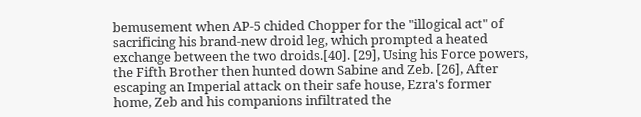bemusement when AP-5 chided Chopper for the "illogical act" of sacrificing his brand-new droid leg, which prompted a heated exchange between the two droids.[40]. [29], Using his Force powers, the Fifth Brother then hunted down Sabine and Zeb. [26], After escaping an Imperial attack on their safe house, Ezra's former home, Zeb and his companions infiltrated the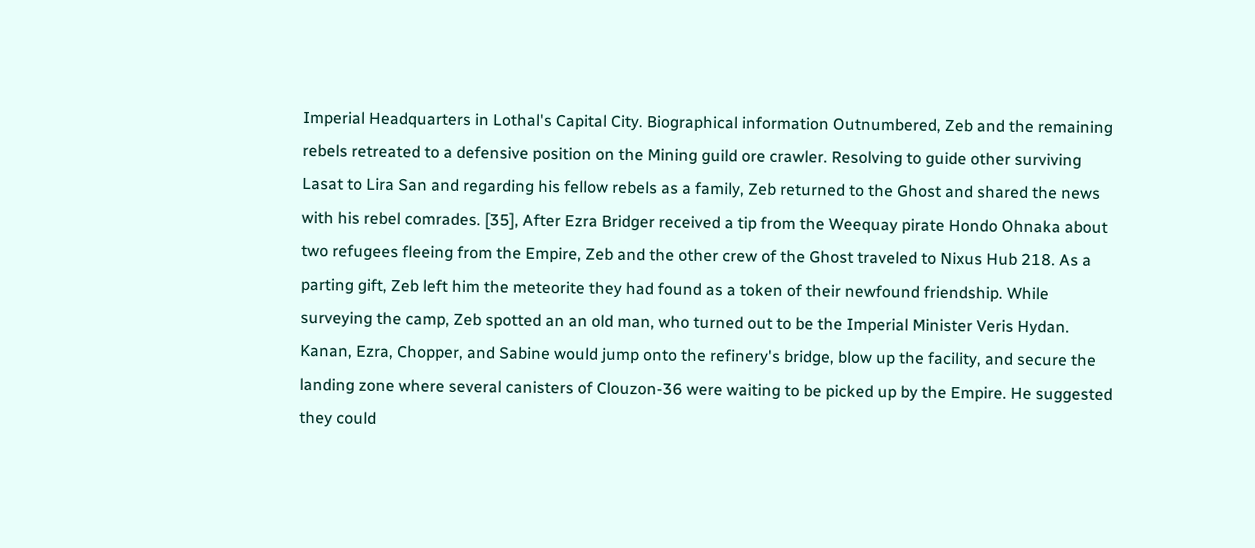Imperial Headquarters in Lothal's Capital City. Biographical information Outnumbered, Zeb and the remaining rebels retreated to a defensive position on the Mining guild ore crawler. Resolving to guide other surviving Lasat to Lira San and regarding his fellow rebels as a family, Zeb returned to the Ghost and shared the news with his rebel comrades. [35], After Ezra Bridger received a tip from the Weequay pirate Hondo Ohnaka about two refugees fleeing from the Empire, Zeb and the other crew of the Ghost traveled to Nixus Hub 218. As a parting gift, Zeb left him the meteorite they had found as a token of their newfound friendship. While surveying the camp, Zeb spotted an an old man, who turned out to be the Imperial Minister Veris Hydan. Kanan, Ezra, Chopper, and Sabine would jump onto the refinery's bridge, blow up the facility, and secure the landing zone where several canisters of Clouzon-36 were waiting to be picked up by the Empire. He suggested they could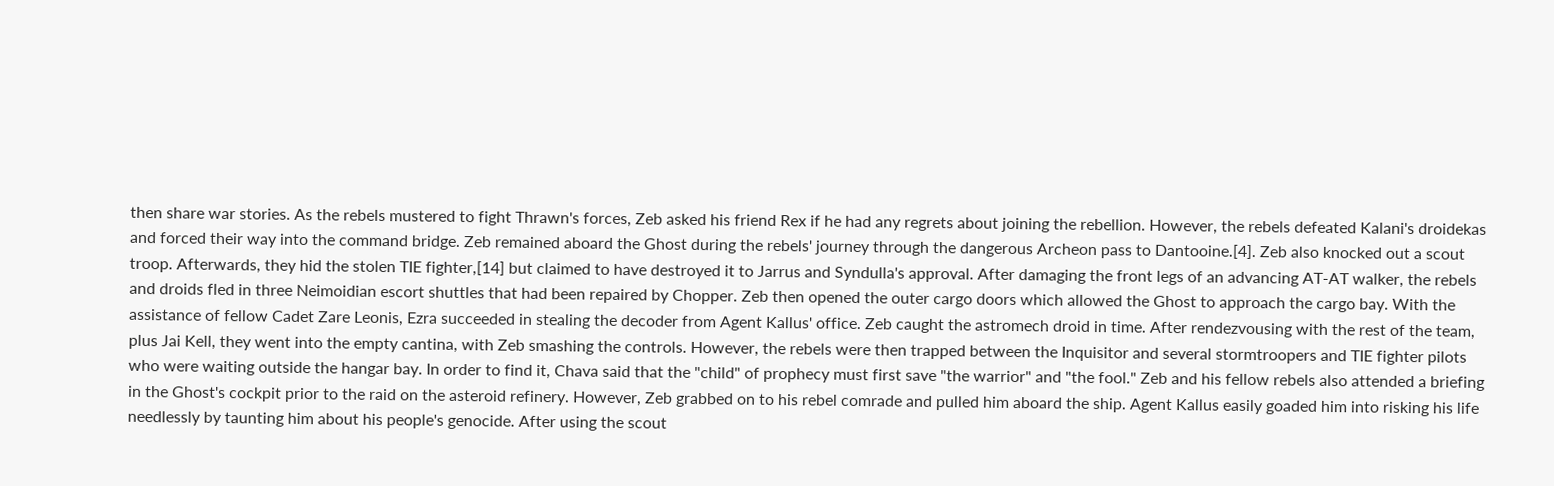then share war stories. As the rebels mustered to fight Thrawn's forces, Zeb asked his friend Rex if he had any regrets about joining the rebellion. However, the rebels defeated Kalani's droidekas and forced their way into the command bridge. Zeb remained aboard the Ghost during the rebels' journey through the dangerous Archeon pass to Dantooine.[4]. Zeb also knocked out a scout troop. Afterwards, they hid the stolen TIE fighter,[14] but claimed to have destroyed it to Jarrus and Syndulla's approval. After damaging the front legs of an advancing AT-AT walker, the rebels and droids fled in three Neimoidian escort shuttles that had been repaired by Chopper. Zeb then opened the outer cargo doors which allowed the Ghost to approach the cargo bay. With the assistance of fellow Cadet Zare Leonis, Ezra succeeded in stealing the decoder from Agent Kallus' office. Zeb caught the astromech droid in time. After rendezvousing with the rest of the team, plus Jai Kell, they went into the empty cantina, with Zeb smashing the controls. However, the rebels were then trapped between the Inquisitor and several stormtroopers and TIE fighter pilots who were waiting outside the hangar bay. In order to find it, Chava said that the "child" of prophecy must first save "the warrior" and "the fool." Zeb and his fellow rebels also attended a briefing in the Ghost's cockpit prior to the raid on the asteroid refinery. However, Zeb grabbed on to his rebel comrade and pulled him aboard the ship. Agent Kallus easily goaded him into risking his life needlessly by taunting him about his people's genocide. After using the scout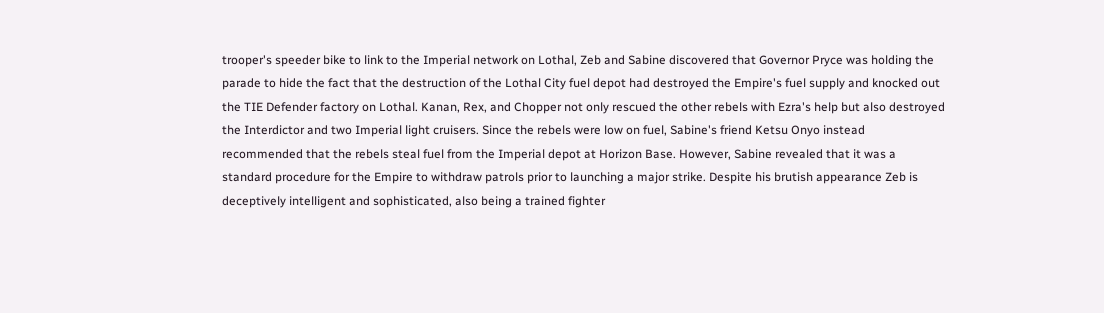trooper's speeder bike to link to the Imperial network on Lothal, Zeb and Sabine discovered that Governor Pryce was holding the parade to hide the fact that the destruction of the Lothal City fuel depot had destroyed the Empire's fuel supply and knocked out the TIE Defender factory on Lothal. Kanan, Rex, and Chopper not only rescued the other rebels with Ezra's help but also destroyed the Interdictor and two Imperial light cruisers. Since the rebels were low on fuel, Sabine's friend Ketsu Onyo instead recommended that the rebels steal fuel from the Imperial depot at Horizon Base. However, Sabine revealed that it was a standard procedure for the Empire to withdraw patrols prior to launching a major strike. Despite his brutish appearance Zeb is deceptively intelligent and sophisticated, also being a trained fighter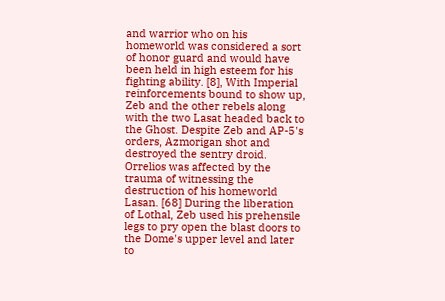and warrior who on his homeworld was considered a sort of honor guard and would have been held in high esteem for his fighting ability. [8], With Imperial reinforcements bound to show up, Zeb and the other rebels along with the two Lasat headed back to the Ghost. Despite Zeb and AP-5's orders, Azmorigan shot and destroyed the sentry droid. Orrelios was affected by the trauma of witnessing the destruction of his homeworld Lasan. [68] During the liberation of Lothal, Zeb used his prehensile legs to pry open the blast doors to the Dome's upper level and later to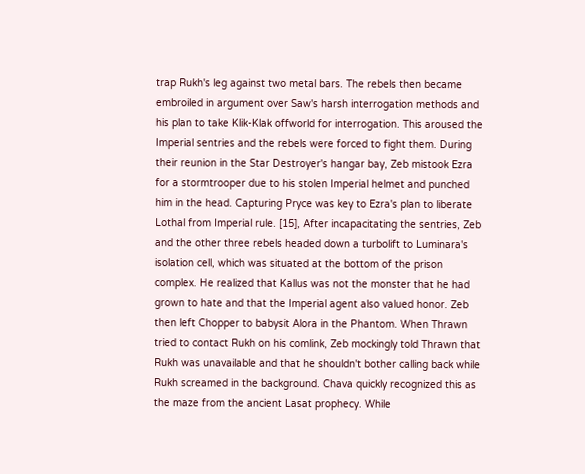trap Rukh's leg against two metal bars. The rebels then became embroiled in argument over Saw's harsh interrogation methods and his plan to take Klik-Klak offworld for interrogation. This aroused the Imperial sentries and the rebels were forced to fight them. During their reunion in the Star Destroyer's hangar bay, Zeb mistook Ezra for a stormtrooper due to his stolen Imperial helmet and punched him in the head. Capturing Pryce was key to Ezra's plan to liberate Lothal from Imperial rule. [15], After incapacitating the sentries, Zeb and the other three rebels headed down a turbolift to Luminara's isolation cell, which was situated at the bottom of the prison complex. He realized that Kallus was not the monster that he had grown to hate and that the Imperial agent also valued honor. Zeb then left Chopper to babysit Alora in the Phantom. When Thrawn tried to contact Rukh on his comlink, Zeb mockingly told Thrawn that Rukh was unavailable and that he shouldn't bother calling back while Rukh screamed in the background. Chava quickly recognized this as the maze from the ancient Lasat prophecy. While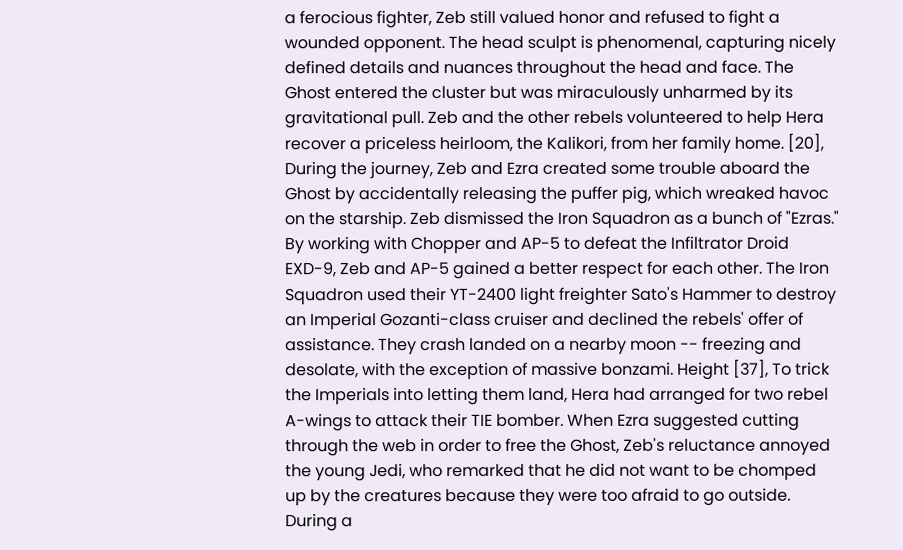a ferocious fighter, Zeb still valued honor and refused to fight a wounded opponent. The head sculpt is phenomenal, capturing nicely defined details and nuances throughout the head and face. The Ghost entered the cluster but was miraculously unharmed by its gravitational pull. Zeb and the other rebels volunteered to help Hera recover a priceless heirloom, the Kalikori, from her family home. [20], During the journey, Zeb and Ezra created some trouble aboard the Ghost by accidentally releasing the puffer pig, which wreaked havoc on the starship. Zeb dismissed the Iron Squadron as a bunch of "Ezras." By working with Chopper and AP-5 to defeat the Infiltrator Droid EXD-9, Zeb and AP-5 gained a better respect for each other. The Iron Squadron used their YT-2400 light freighter Sato's Hammer to destroy an Imperial Gozanti-class cruiser and declined the rebels' offer of assistance. They crash landed on a nearby moon -- freezing and desolate, with the exception of massive bonzami. Height [37], To trick the Imperials into letting them land, Hera had arranged for two rebel A-wings to attack their TIE bomber. When Ezra suggested cutting through the web in order to free the Ghost, Zeb's reluctance annoyed the young Jedi, who remarked that he did not want to be chomped up by the creatures because they were too afraid to go outside. During a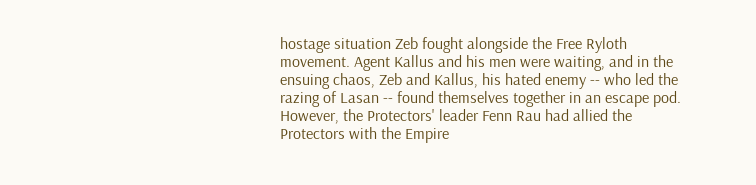hostage situation Zeb fought alongside the Free Ryloth movement. Agent Kallus and his men were waiting, and in the ensuing chaos, Zeb and Kallus, his hated enemy -- who led the razing of Lasan -- found themselves together in an escape pod. However, the Protectors' leader Fenn Rau had allied the Protectors with the Empire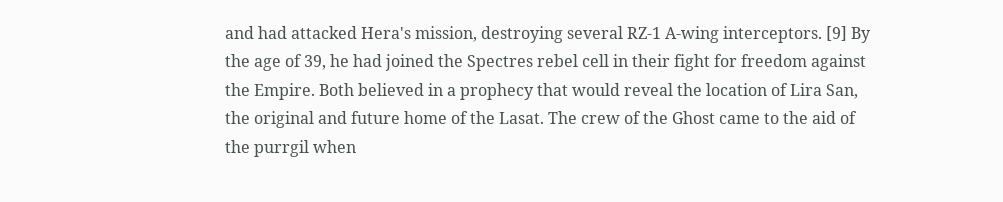and had attacked Hera's mission, destroying several RZ-1 A-wing interceptors. [9] By the age of 39, he had joined the Spectres rebel cell in their fight for freedom against the Empire. Both believed in a prophecy that would reveal the location of Lira San, the original and future home of the Lasat. The crew of the Ghost came to the aid of the purrgil when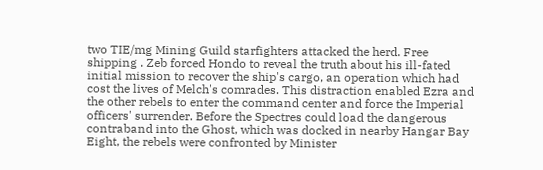two TIE/mg Mining Guild starfighters attacked the herd. Free shipping . Zeb forced Hondo to reveal the truth about his ill-fated initial mission to recover the ship's cargo, an operation which had cost the lives of Melch's comrades. This distraction enabled Ezra and the other rebels to enter the command center and force the Imperial officers' surrender. Before the Spectres could load the dangerous contraband into the Ghost, which was docked in nearby Hangar Bay Eight, the rebels were confronted by Minister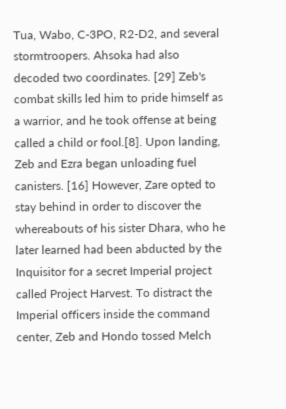Tua, Wabo, C-3PO, R2-D2, and several stormtroopers. Ahsoka had also decoded two coordinates. [29] Zeb's combat skills led him to pride himself as a warrior, and he took offense at being called a child or fool.[8]. Upon landing, Zeb and Ezra began unloading fuel canisters. [16] However, Zare opted to stay behind in order to discover the whereabouts of his sister Dhara, who he later learned had been abducted by the Inquisitor for a secret Imperial project called Project Harvest. To distract the Imperial officers inside the command center, Zeb and Hondo tossed Melch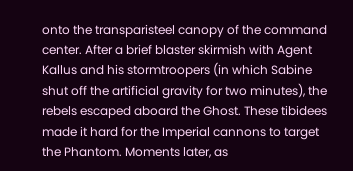onto the transparisteel canopy of the command center. After a brief blaster skirmish with Agent Kallus and his stormtroopers (in which Sabine shut off the artificial gravity for two minutes), the rebels escaped aboard the Ghost. These tibidees made it hard for the Imperial cannons to target the Phantom. Moments later, as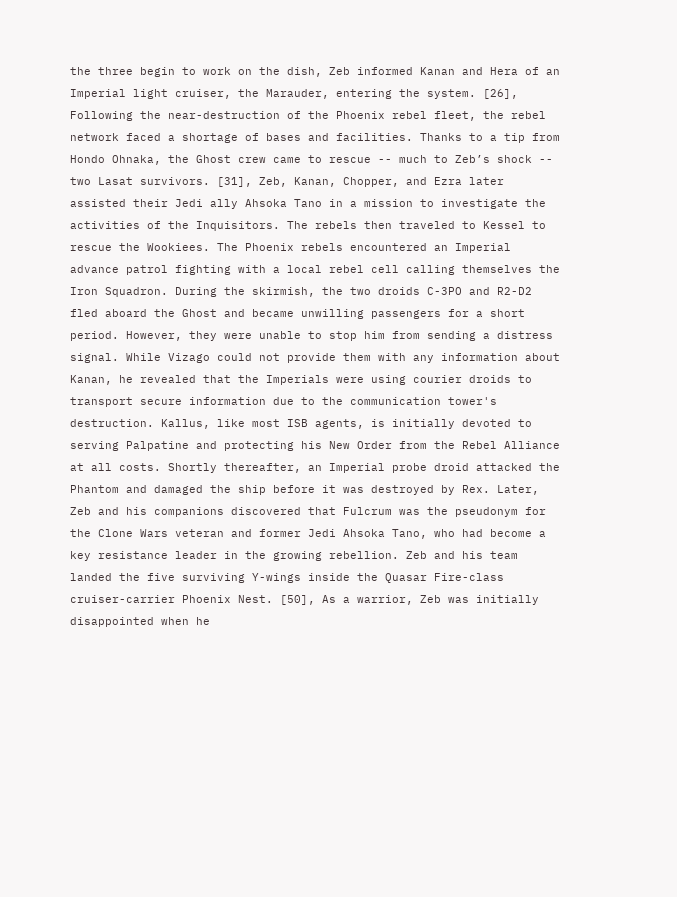the three begin to work on the dish, Zeb informed Kanan and Hera of an Imperial light cruiser, the Marauder, entering the system. [26], Following the near-destruction of the Phoenix rebel fleet, the rebel network faced a shortage of bases and facilities. Thanks to a tip from Hondo Ohnaka, the Ghost crew came to rescue -- much to Zeb’s shock -- two Lasat survivors. [31], Zeb, Kanan, Chopper, and Ezra later assisted their Jedi ally Ahsoka Tano in a mission to investigate the activities of the Inquisitors. The rebels then traveled to Kessel to rescue the Wookiees. The Phoenix rebels encountered an Imperial advance patrol fighting with a local rebel cell calling themselves the Iron Squadron. During the skirmish, the two droids C-3PO and R2-D2 fled aboard the Ghost and became unwilling passengers for a short period. However, they were unable to stop him from sending a distress signal. While Vizago could not provide them with any information about Kanan, he revealed that the Imperials were using courier droids to transport secure information due to the communication tower's destruction. Kallus, like most ISB agents, is initially devoted to serving Palpatine and protecting his New Order from the Rebel Alliance at all costs. Shortly thereafter, an Imperial probe droid attacked the Phantom and damaged the ship before it was destroyed by Rex. Later, Zeb and his companions discovered that Fulcrum was the pseudonym for the Clone Wars veteran and former Jedi Ahsoka Tano, who had become a key resistance leader in the growing rebellion. Zeb and his team landed the five surviving Y-wings inside the Quasar Fire-class cruiser-carrier Phoenix Nest. [50], As a warrior, Zeb was initially disappointed when he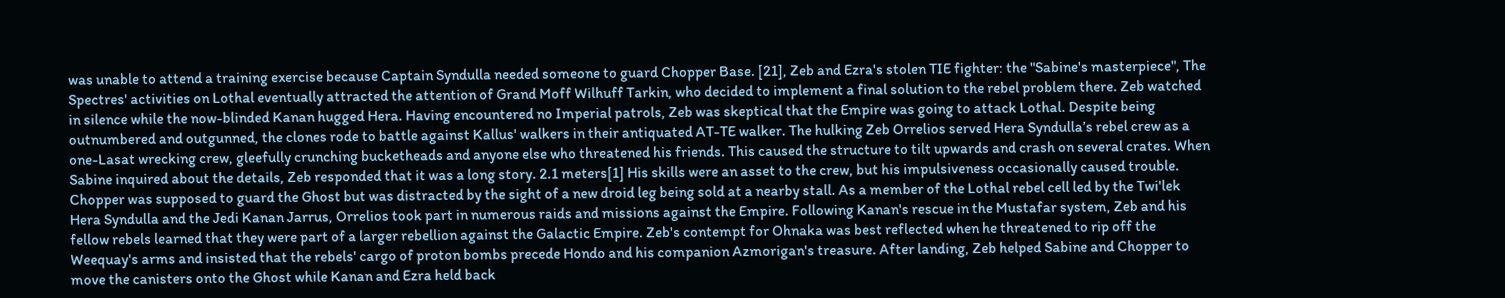was unable to attend a training exercise because Captain Syndulla needed someone to guard Chopper Base. [21], Zeb and Ezra's stolen TIE fighter: the "Sabine's masterpiece", The Spectres' activities on Lothal eventually attracted the attention of Grand Moff Wilhuff Tarkin, who decided to implement a final solution to the rebel problem there. Zeb watched in silence while the now-blinded Kanan hugged Hera. Having encountered no Imperial patrols, Zeb was skeptical that the Empire was going to attack Lothal. Despite being outnumbered and outgunned, the clones rode to battle against Kallus' walkers in their antiquated AT-TE walker. The hulking Zeb Orrelios served Hera Syndulla’s rebel crew as a one-Lasat wrecking crew, gleefully crunching bucketheads and anyone else who threatened his friends. This caused the structure to tilt upwards and crash on several crates. When Sabine inquired about the details, Zeb responded that it was a long story. 2.1 meters[1] His skills were an asset to the crew, but his impulsiveness occasionally caused trouble. Chopper was supposed to guard the Ghost but was distracted by the sight of a new droid leg being sold at a nearby stall. As a member of the Lothal rebel cell led by the Twi'lek Hera Syndulla and the Jedi Kanan Jarrus, Orrelios took part in numerous raids and missions against the Empire. Following Kanan's rescue in the Mustafar system, Zeb and his fellow rebels learned that they were part of a larger rebellion against the Galactic Empire. Zeb's contempt for Ohnaka was best reflected when he threatened to rip off the Weequay's arms and insisted that the rebels' cargo of proton bombs precede Hondo and his companion Azmorigan's treasure. After landing, Zeb helped Sabine and Chopper to move the canisters onto the Ghost while Kanan and Ezra held back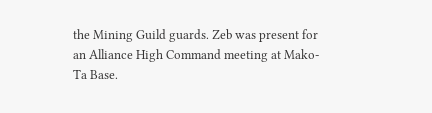the Mining Guild guards. Zeb was present for an Alliance High Command meeting at Mako-Ta Base.